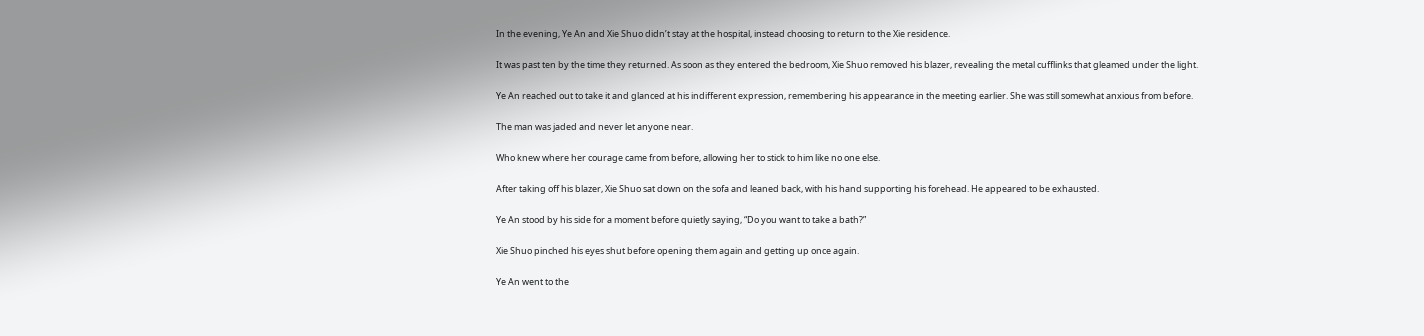In the evening, Ye An and Xie Shuo didn’t stay at the hospital, instead choosing to return to the Xie residence.

It was past ten by the time they returned. As soon as they entered the bedroom, Xie Shuo removed his blazer, revealing the metal cufflinks that gleamed under the light.

Ye An reached out to take it and glanced at his indifferent expression, remembering his appearance in the meeting earlier. She was still somewhat anxious from before.

The man was jaded and never let anyone near.

Who knew where her courage came from before, allowing her to stick to him like no one else.

After taking off his blazer, Xie Shuo sat down on the sofa and leaned back, with his hand supporting his forehead. He appeared to be exhausted.

Ye An stood by his side for a moment before quietly saying, “Do you want to take a bath?”

Xie Shuo pinched his eyes shut before opening them again and getting up once again.

Ye An went to the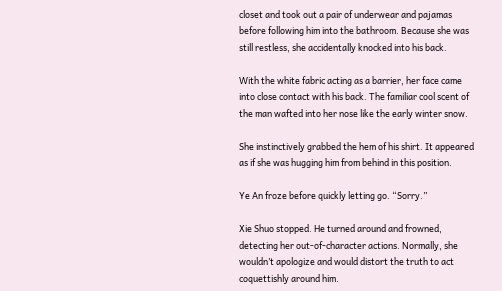closet and took out a pair of underwear and pajamas before following him into the bathroom. Because she was still restless, she accidentally knocked into his back.

With the white fabric acting as a barrier, her face came into close contact with his back. The familiar cool scent of the man wafted into her nose like the early winter snow.

She instinctively grabbed the hem of his shirt. It appeared as if she was hugging him from behind in this position.

Ye An froze before quickly letting go. “Sorry.”

Xie Shuo stopped. He turned around and frowned, detecting her out-of-character actions. Normally, she wouldn’t apologize and would distort the truth to act coquettishly around him.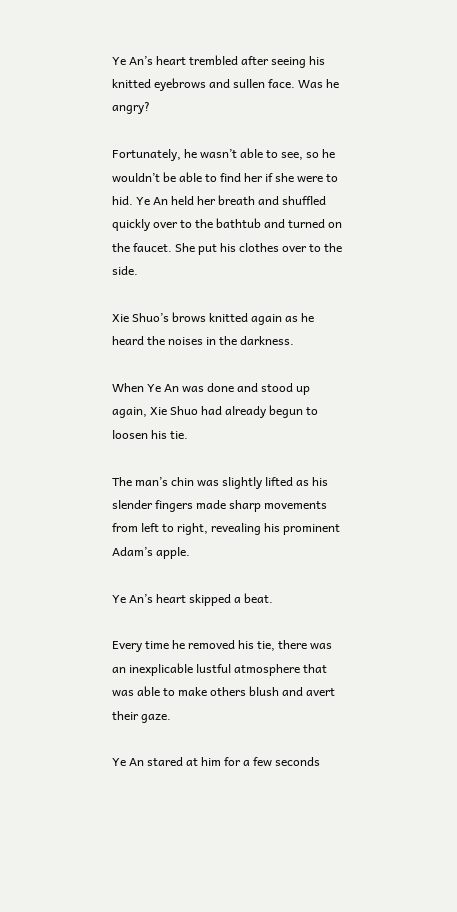Ye An’s heart trembled after seeing his knitted eyebrows and sullen face. Was he angry?

Fortunately, he wasn’t able to see, so he wouldn’t be able to find her if she were to hid. Ye An held her breath and shuffled quickly over to the bathtub and turned on the faucet. She put his clothes over to the side.

Xie Shuo’s brows knitted again as he heard the noises in the darkness.

When Ye An was done and stood up again, Xie Shuo had already begun to loosen his tie.

The man’s chin was slightly lifted as his slender fingers made sharp movements from left to right, revealing his prominent Adam’s apple.

Ye An’s heart skipped a beat.

Every time he removed his tie, there was an inexplicable lustful atmosphere that was able to make others blush and avert their gaze.

Ye An stared at him for a few seconds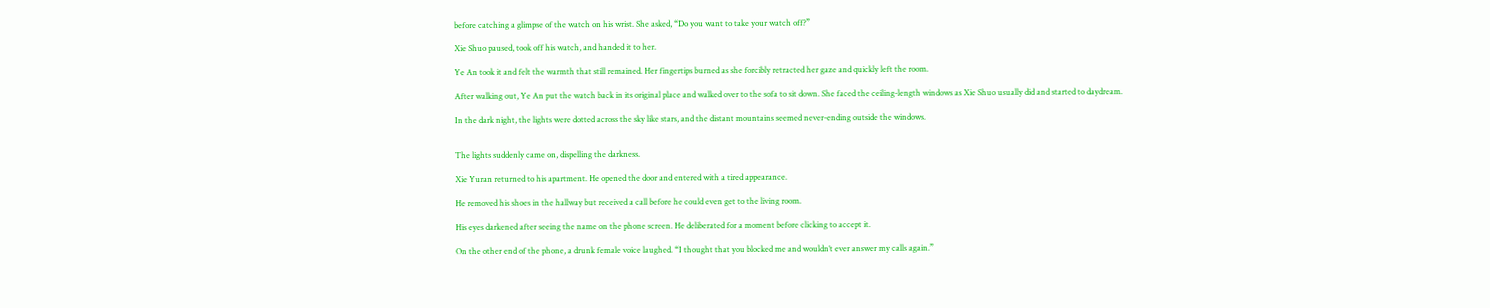before catching a glimpse of the watch on his wrist. She asked, “Do you want to take your watch off?”

Xie Shuo paused, took off his watch, and handed it to her.

Ye An took it and felt the warmth that still remained. Her fingertips burned as she forcibly retracted her gaze and quickly left the room.

After walking out, Ye An put the watch back in its original place and walked over to the sofa to sit down. She faced the ceiling-length windows as Xie Shuo usually did and started to daydream.

In the dark night, the lights were dotted across the sky like stars, and the distant mountains seemed never-ending outside the windows.


The lights suddenly came on, dispelling the darkness.

Xie Yuran returned to his apartment. He opened the door and entered with a tired appearance.

He removed his shoes in the hallway but received a call before he could even get to the living room.

His eyes darkened after seeing the name on the phone screen. He deliberated for a moment before clicking to accept it.

On the other end of the phone, a drunk female voice laughed. “I thought that you blocked me and wouldn’t ever answer my calls again.”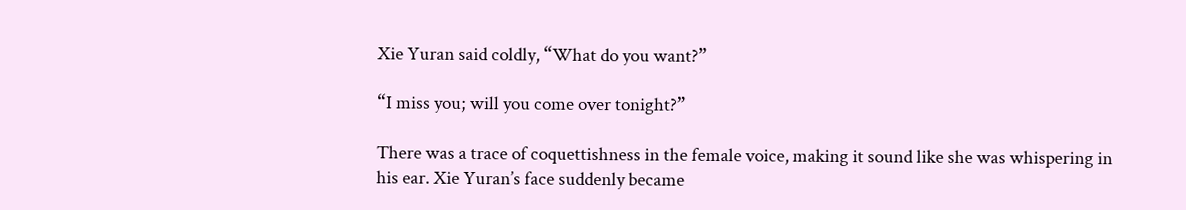Xie Yuran said coldly, “What do you want?”

“I miss you; will you come over tonight?”

There was a trace of coquettishness in the female voice, making it sound like she was whispering in his ear. Xie Yuran’s face suddenly became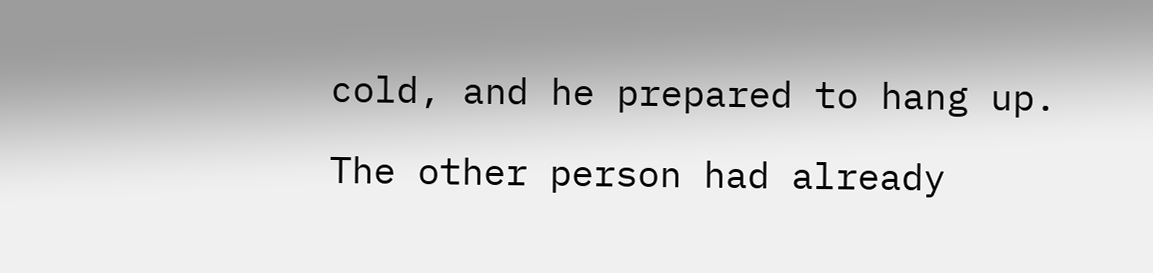cold, and he prepared to hang up.

The other person had already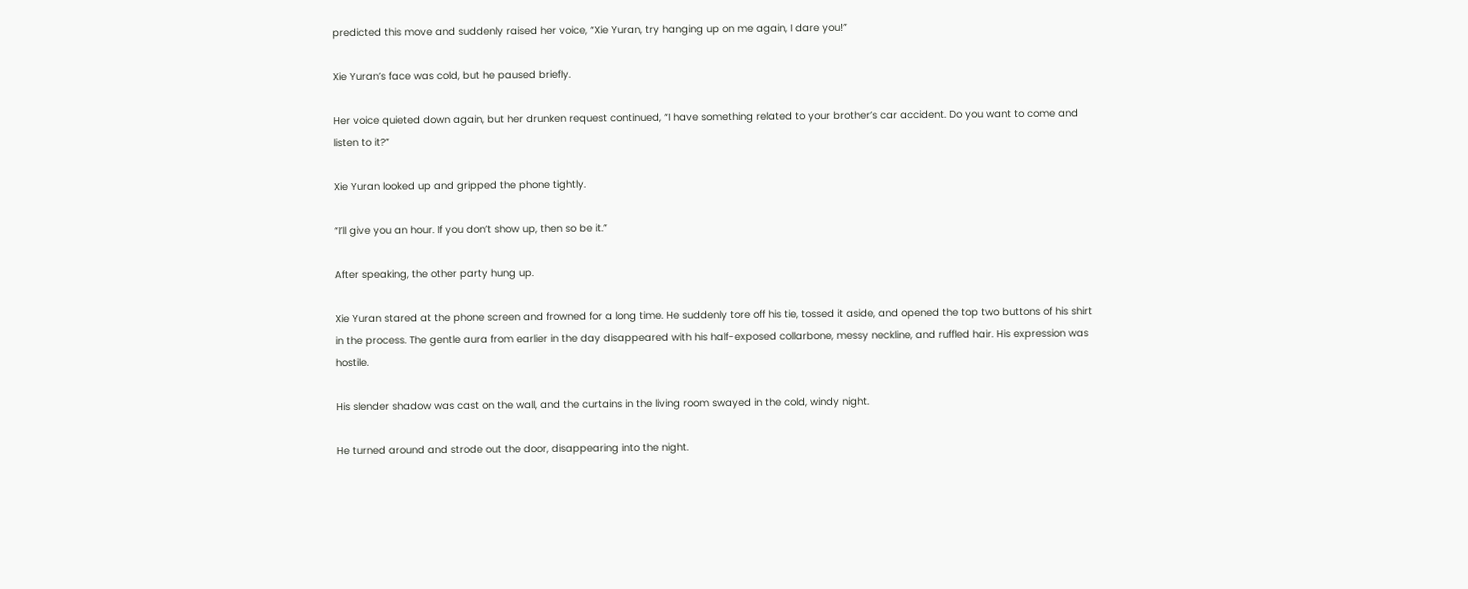predicted this move and suddenly raised her voice, “Xie Yuran, try hanging up on me again, I dare you!”

Xie Yuran’s face was cold, but he paused briefly.

Her voice quieted down again, but her drunken request continued, “I have something related to your brother’s car accident. Do you want to come and listen to it?”

Xie Yuran looked up and gripped the phone tightly.

“I’ll give you an hour. If you don’t show up, then so be it.”

After speaking, the other party hung up.

Xie Yuran stared at the phone screen and frowned for a long time. He suddenly tore off his tie, tossed it aside, and opened the top two buttons of his shirt in the process. The gentle aura from earlier in the day disappeared with his half-exposed collarbone, messy neckline, and ruffled hair. His expression was hostile.

His slender shadow was cast on the wall, and the curtains in the living room swayed in the cold, windy night.

He turned around and strode out the door, disappearing into the night.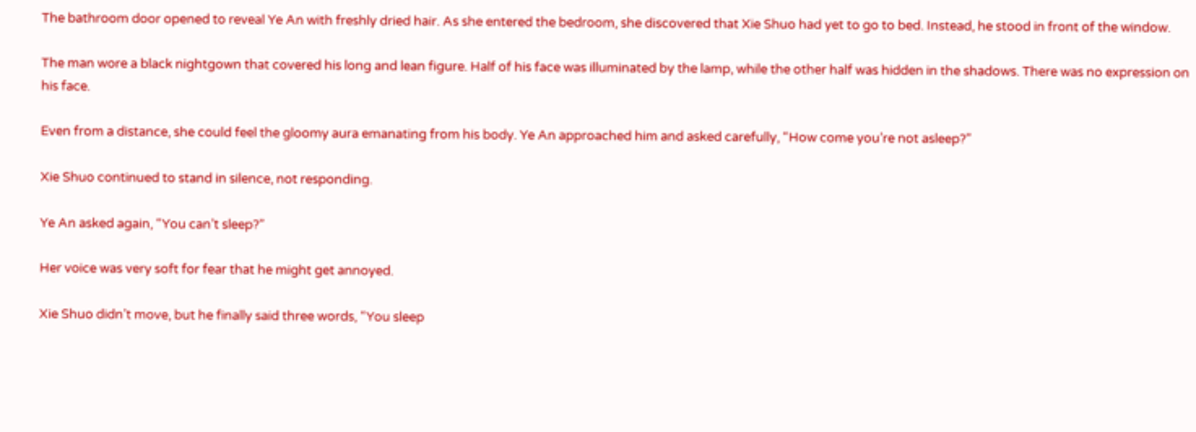The bathroom door opened to reveal Ye An with freshly dried hair. As she entered the bedroom, she discovered that Xie Shuo had yet to go to bed. Instead, he stood in front of the window.

The man wore a black nightgown that covered his long and lean figure. Half of his face was illuminated by the lamp, while the other half was hidden in the shadows. There was no expression on his face.

Even from a distance, she could feel the gloomy aura emanating from his body. Ye An approached him and asked carefully, “How come you’re not asleep?”

Xie Shuo continued to stand in silence, not responding.

Ye An asked again, “You can’t sleep?”

Her voice was very soft for fear that he might get annoyed.

Xie Shuo didn’t move, but he finally said three words, “You sleep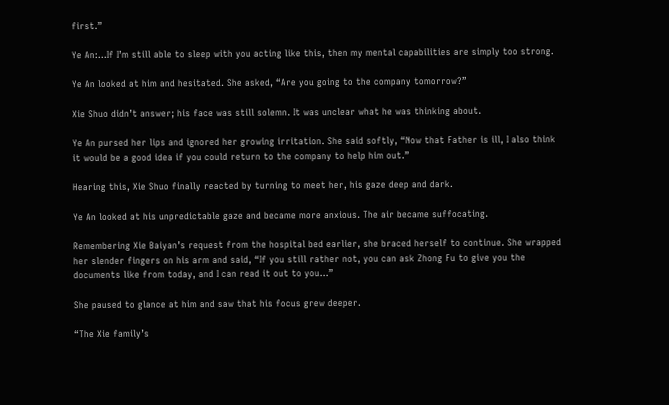first.”

Ye An:…If I’m still able to sleep with you acting like this, then my mental capabilities are simply too strong.

Ye An looked at him and hesitated. She asked, “Are you going to the company tomorrow?”

Xie Shuo didn’t answer; his face was still solemn. It was unclear what he was thinking about.

Ye An pursed her lips and ignored her growing irritation. She said softly, “Now that Father is ill, I also think it would be a good idea if you could return to the company to help him out.”

Hearing this, Xie Shuo finally reacted by turning to meet her, his gaze deep and dark.

Ye An looked at his unpredictable gaze and became more anxious. The air became suffocating.

Remembering Xie Baiyan’s request from the hospital bed earlier, she braced herself to continue. She wrapped her slender fingers on his arm and said, “If you still rather not, you can ask Zhong Fu to give you the documents like from today, and I can read it out to you…”

She paused to glance at him and saw that his focus grew deeper.

“The Xie family’s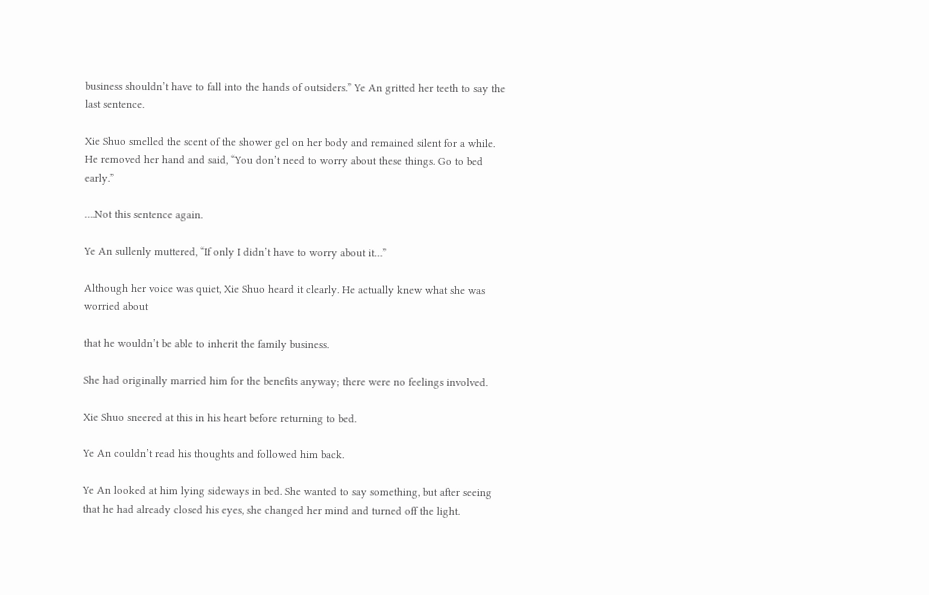business shouldn’t have to fall into the hands of outsiders.” Ye An gritted her teeth to say the last sentence.

Xie Shuo smelled the scent of the shower gel on her body and remained silent for a while. He removed her hand and said, “You don’t need to worry about these things. Go to bed early.”

….Not this sentence again.

Ye An sullenly muttered, “If only I didn’t have to worry about it…”

Although her voice was quiet, Xie Shuo heard it clearly. He actually knew what she was worried about

that he wouldn’t be able to inherit the family business.

She had originally married him for the benefits anyway; there were no feelings involved.

Xie Shuo sneered at this in his heart before returning to bed.

Ye An couldn’t read his thoughts and followed him back.

Ye An looked at him lying sideways in bed. She wanted to say something, but after seeing that he had already closed his eyes, she changed her mind and turned off the light.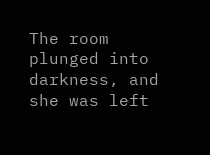The room plunged into darkness, and she was left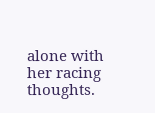alone with her racing thoughts.